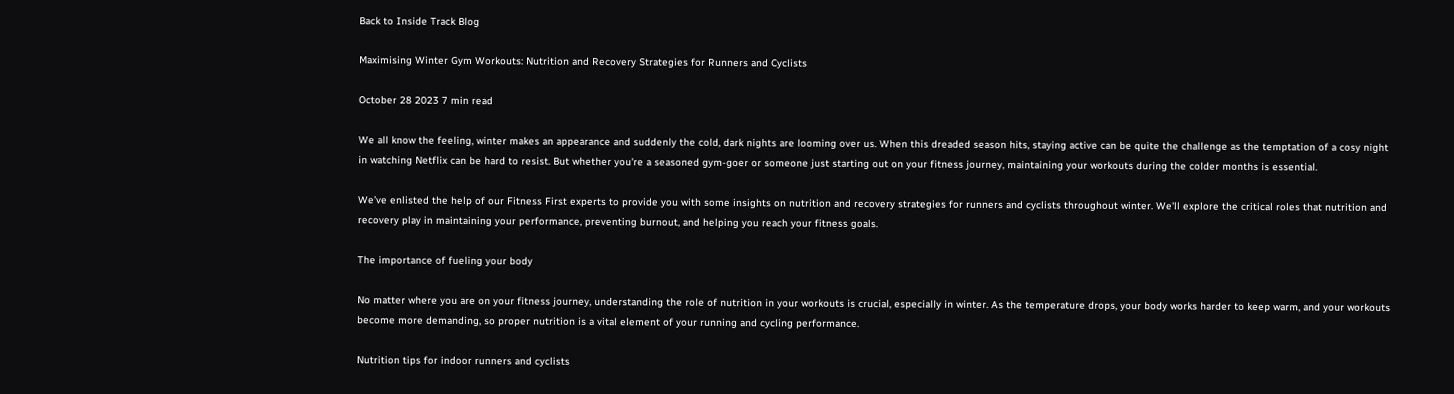Back to Inside Track Blog

Maximising Winter Gym Workouts: Nutrition and Recovery Strategies for Runners and Cyclists

October 28 2023 7 min read

We all know the feeling, winter makes an appearance and suddenly the cold, dark nights are looming over us. When this dreaded season hits, staying active can be quite the challenge as the temptation of a cosy night in watching Netflix can be hard to resist. But whether you're a seasoned gym-goer or someone just starting out on your fitness journey, maintaining your workouts during the colder months is essential.

We’ve enlisted the help of our Fitness First experts to provide you with some insights on nutrition and recovery strategies for runners and cyclists throughout winter. We'll explore the critical roles that nutrition and recovery play in maintaining your performance, preventing burnout, and helping you reach your fitness goals.

The importance of fueling your body

No matter where you are on your fitness journey, understanding the role of nutrition in your workouts is crucial, especially in winter. As the temperature drops, your body works harder to keep warm, and your workouts become more demanding, so proper nutrition is a vital element of your running and cycling performance.

Nutrition tips for indoor runners and cyclists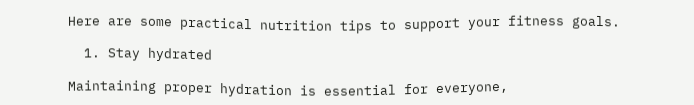Here are some practical nutrition tips to support your fitness goals.

  1. Stay hydrated

Maintaining proper hydration is essential for everyone,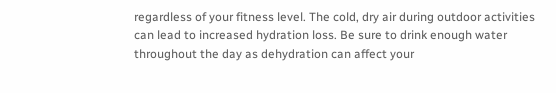regardless of your fitness level. The cold, dry air during outdoor activities can lead to increased hydration loss. Be sure to drink enough water throughout the day as dehydration can affect your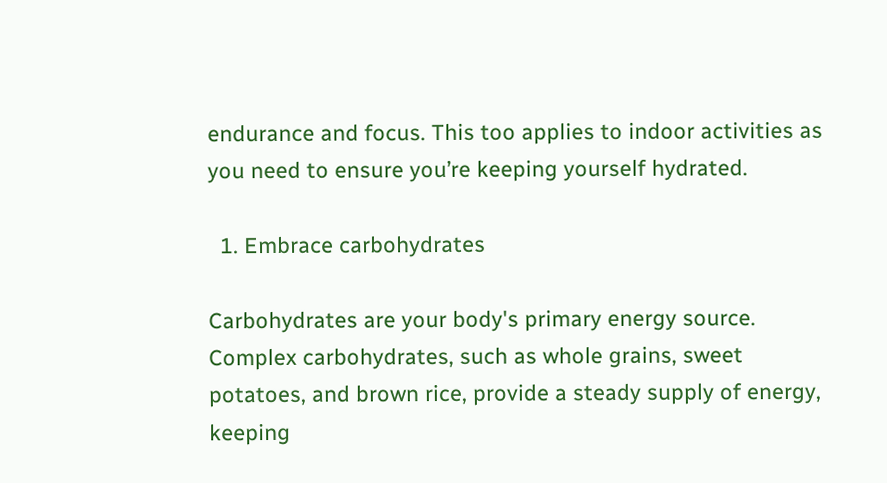endurance and focus. This too applies to indoor activities as you need to ensure you’re keeping yourself hydrated.

  1. Embrace carbohydrates

Carbohydrates are your body's primary energy source. Complex carbohydrates, such as whole grains, sweet potatoes, and brown rice, provide a steady supply of energy, keeping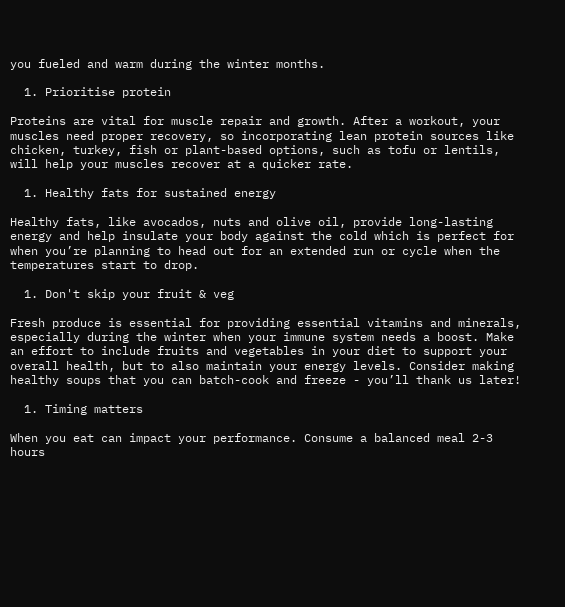you fueled and warm during the winter months.

  1. Prioritise protein

Proteins are vital for muscle repair and growth. After a workout, your muscles need proper recovery, so incorporating lean protein sources like chicken, turkey, fish or plant-based options, such as tofu or lentils, will help your muscles recover at a quicker rate.

  1. Healthy fats for sustained energy

Healthy fats, like avocados, nuts and olive oil, provide long-lasting energy and help insulate your body against the cold which is perfect for when you’re planning to head out for an extended run or cycle when the temperatures start to drop.

  1. Don't skip your fruit & veg

Fresh produce is essential for providing essential vitamins and minerals, especially during the winter when your immune system needs a boost. Make an effort to include fruits and vegetables in your diet to support your overall health, but to also maintain your energy levels. Consider making healthy soups that you can batch-cook and freeze - you’ll thank us later!

  1. Timing matters

When you eat can impact your performance. Consume a balanced meal 2-3 hours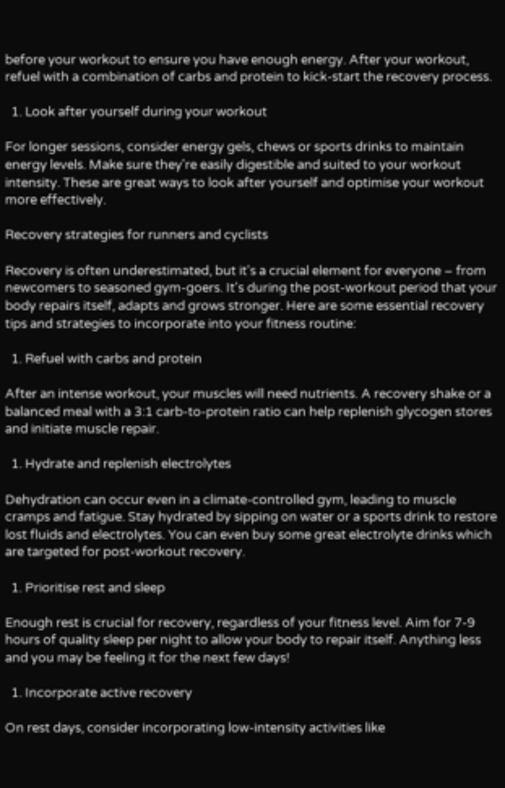before your workout to ensure you have enough energy. After your workout, refuel with a combination of carbs and protein to kick-start the recovery process.

  1. Look after yourself during your workout

For longer sessions, consider energy gels, chews or sports drinks to maintain energy levels. Make sure they're easily digestible and suited to your workout intensity. These are great ways to look after yourself and optimise your workout more effectively.

Recovery strategies for runners and cyclists

Recovery is often underestimated, but it's a crucial element for everyone – from newcomers to seasoned gym-goers. It's during the post-workout period that your body repairs itself, adapts and grows stronger. Here are some essential recovery tips and strategies to incorporate into your fitness routine:

  1. Refuel with carbs and protein

After an intense workout, your muscles will need nutrients. A recovery shake or a balanced meal with a 3:1 carb-to-protein ratio can help replenish glycogen stores and initiate muscle repair.

  1. Hydrate and replenish electrolytes

Dehydration can occur even in a climate-controlled gym, leading to muscle cramps and fatigue. Stay hydrated by sipping on water or a sports drink to restore lost fluids and electrolytes. You can even buy some great electrolyte drinks which are targeted for post-workout recovery.

  1. Prioritise rest and sleep

Enough rest is crucial for recovery, regardless of your fitness level. Aim for 7-9 hours of quality sleep per night to allow your body to repair itself. Anything less and you may be feeling it for the next few days!

  1. Incorporate active recovery

On rest days, consider incorporating low-intensity activities like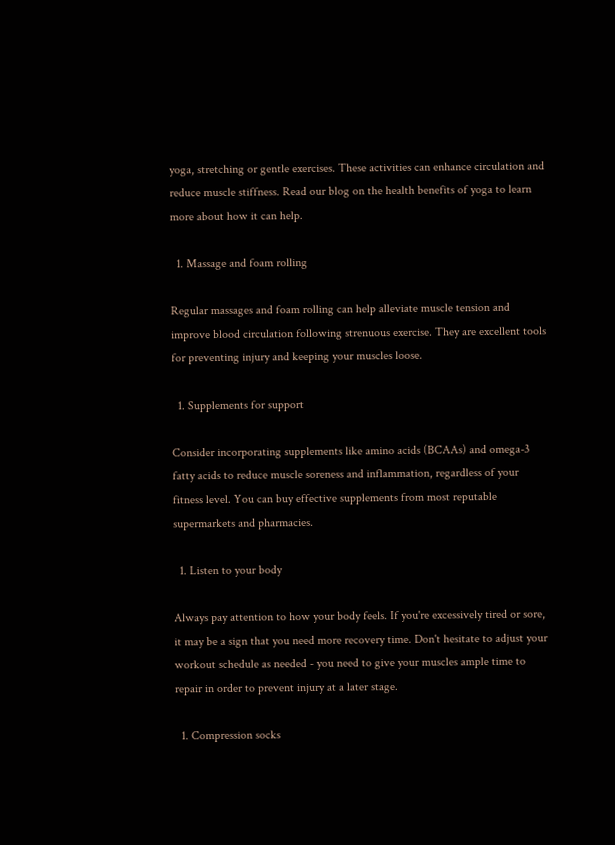yoga, stretching or gentle exercises. These activities can enhance circulation and reduce muscle stiffness. Read our blog on the health benefits of yoga to learn more about how it can help.

  1. Massage and foam rolling

Regular massages and foam rolling can help alleviate muscle tension and improve blood circulation following strenuous exercise. They are excellent tools for preventing injury and keeping your muscles loose.

  1. Supplements for support

Consider incorporating supplements like amino acids (BCAAs) and omega-3 fatty acids to reduce muscle soreness and inflammation, regardless of your fitness level. You can buy effective supplements from most reputable supermarkets and pharmacies.

  1. Listen to your body

Always pay attention to how your body feels. If you're excessively tired or sore, it may be a sign that you need more recovery time. Don't hesitate to adjust your workout schedule as needed - you need to give your muscles ample time to repair in order to prevent injury at a later stage.

  1. Compression socks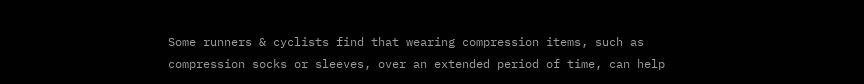Some runners & cyclists find that wearing compression items, such as compression socks or sleeves, over an extended period of time, can help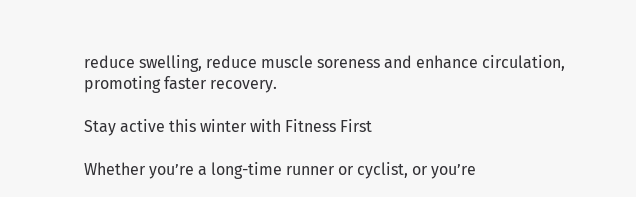reduce swelling, reduce muscle soreness and enhance circulation, promoting faster recovery.

Stay active this winter with Fitness First

Whether you’re a long-time runner or cyclist, or you’re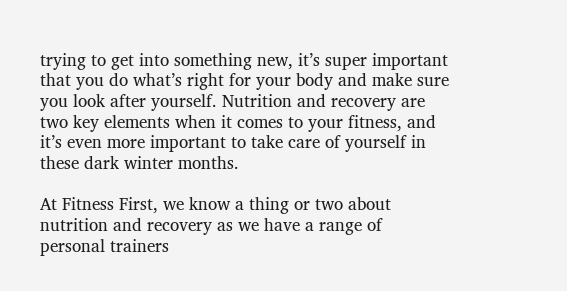trying to get into something new, it’s super important that you do what’s right for your body and make sure you look after yourself. Nutrition and recovery are two key elements when it comes to your fitness, and it’s even more important to take care of yourself in these dark winter months.

At Fitness First, we know a thing or two about nutrition and recovery as we have a range of personal trainers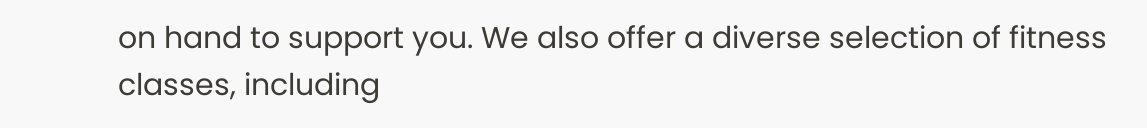on hand to support you. We also offer a diverse selection of fitness classes, including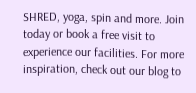SHRED, yoga, spin and more. Join today or book a free visit to experience our facilities. For more inspiration, check out our blog to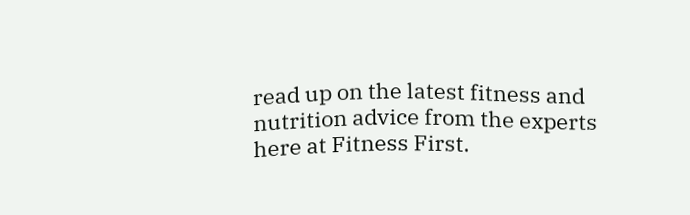read up on the latest fitness and nutrition advice from the experts here at Fitness First.